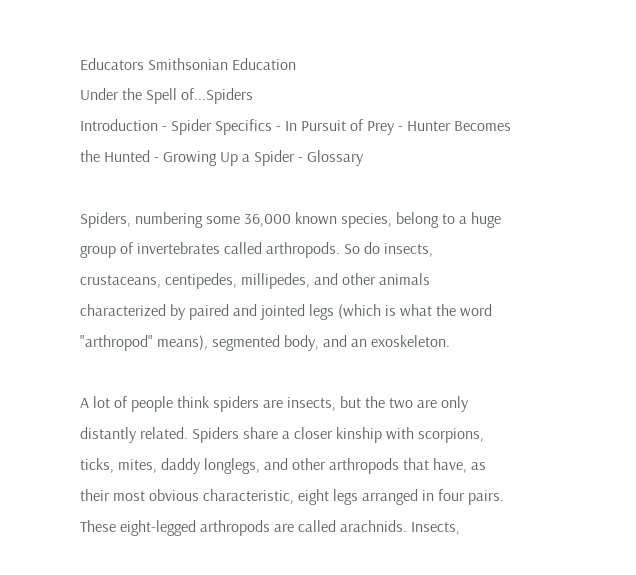Educators Smithsonian Education
Under the Spell of...Spiders
Introduction - Spider Specifics - In Pursuit of Prey - Hunter Becomes the Hunted - Growing Up a Spider - Glossary

Spiders, numbering some 36,000 known species, belong to a huge group of invertebrates called arthropods. So do insects, crustaceans, centipedes, millipedes, and other animals characterized by paired and jointed legs (which is what the word "arthropod" means), segmented body, and an exoskeleton.

A lot of people think spiders are insects, but the two are only distantly related. Spiders share a closer kinship with scorpions, ticks, mites, daddy longlegs, and other arthropods that have, as their most obvious characteristic, eight legs arranged in four pairs. These eight-legged arthropods are called arachnids. Insects,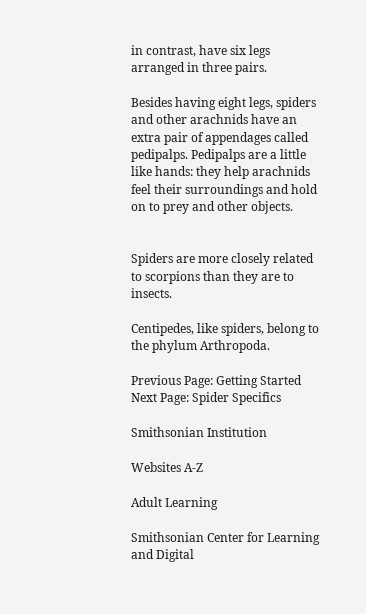in contrast, have six legs arranged in three pairs.

Besides having eight legs, spiders and other arachnids have an extra pair of appendages called pedipalps. Pedipalps are a little like hands: they help arachnids feel their surroundings and hold on to prey and other objects.


Spiders are more closely related to scorpions than they are to insects.

Centipedes, like spiders, belong to the phylum Arthropoda.

Previous Page: Getting Started Next Page: Spider Specifics

Smithsonian Institution

Websites A-Z

Adult Learning

Smithsonian Center for Learning and Digital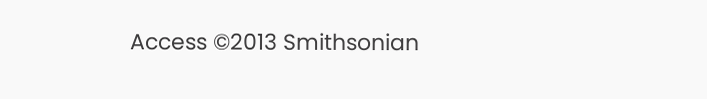Access ©2013 Smithsonian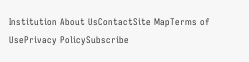Institution About UsContactSite MapTerms of UsePrivacy PolicySubscribe